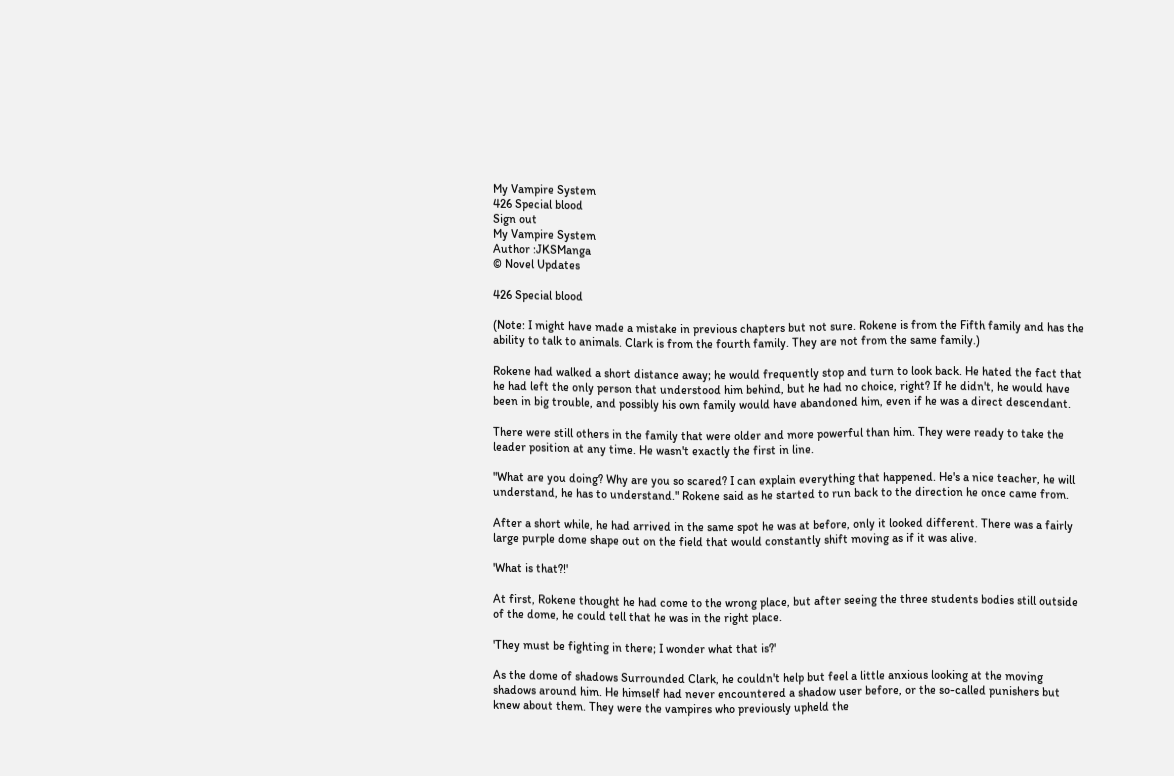My Vampire System
426 Special blood
Sign out
My Vampire System
Author :JKSManga
© Novel Updates

426 Special blood

(Note: I might have made a mistake in previous chapters but not sure. Rokene is from the Fifth family and has the ability to talk to animals. Clark is from the fourth family. They are not from the same family.)

Rokene had walked a short distance away; he would frequently stop and turn to look back. He hated the fact that he had left the only person that understood him behind, but he had no choice, right? If he didn't, he would have been in big trouble, and possibly his own family would have abandoned him, even if he was a direct descendant.

There were still others in the family that were older and more powerful than him. They were ready to take the leader position at any time. He wasn't exactly the first in line.

"What are you doing? Why are you so scared? I can explain everything that happened. He's a nice teacher, he will understand, he has to understand." Rokene said as he started to run back to the direction he once came from.

After a short while, he had arrived in the same spot he was at before, only it looked different. There was a fairly large purple dome shape out on the field that would constantly shift moving as if it was alive.

'What is that?!'

At first, Rokene thought he had come to the wrong place, but after seeing the three students bodies still outside of the dome, he could tell that he was in the right place.

'They must be fighting in there; I wonder what that is?'

As the dome of shadows Surrounded Clark, he couldn't help but feel a little anxious looking at the moving shadows around him. He himself had never encountered a shadow user before, or the so-called punishers but knew about them. They were the vampires who previously upheld the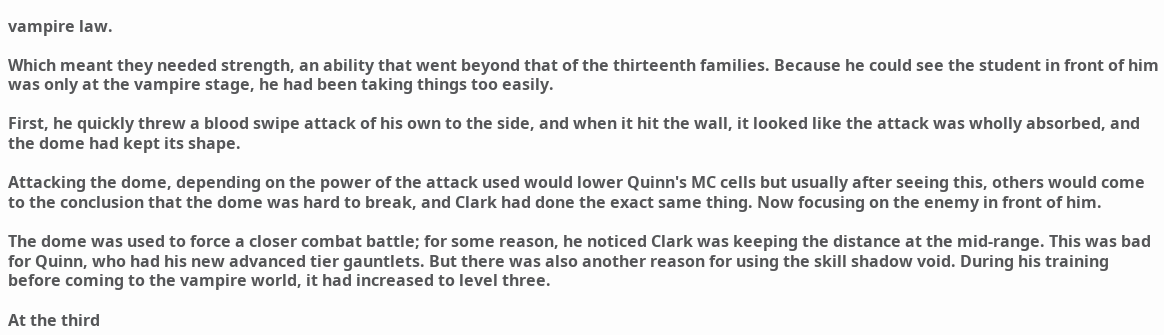vampire law.

Which meant they needed strength, an ability that went beyond that of the thirteenth families. Because he could see the student in front of him was only at the vampire stage, he had been taking things too easily.

First, he quickly threw a blood swipe attack of his own to the side, and when it hit the wall, it looked like the attack was wholly absorbed, and the dome had kept its shape.

Attacking the dome, depending on the power of the attack used would lower Quinn's MC cells but usually after seeing this, others would come to the conclusion that the dome was hard to break, and Clark had done the exact same thing. Now focusing on the enemy in front of him.

The dome was used to force a closer combat battle; for some reason, he noticed Clark was keeping the distance at the mid-range. This was bad for Quinn, who had his new advanced tier gauntlets. But there was also another reason for using the skill shadow void. During his training before coming to the vampire world, it had increased to level three.

At the third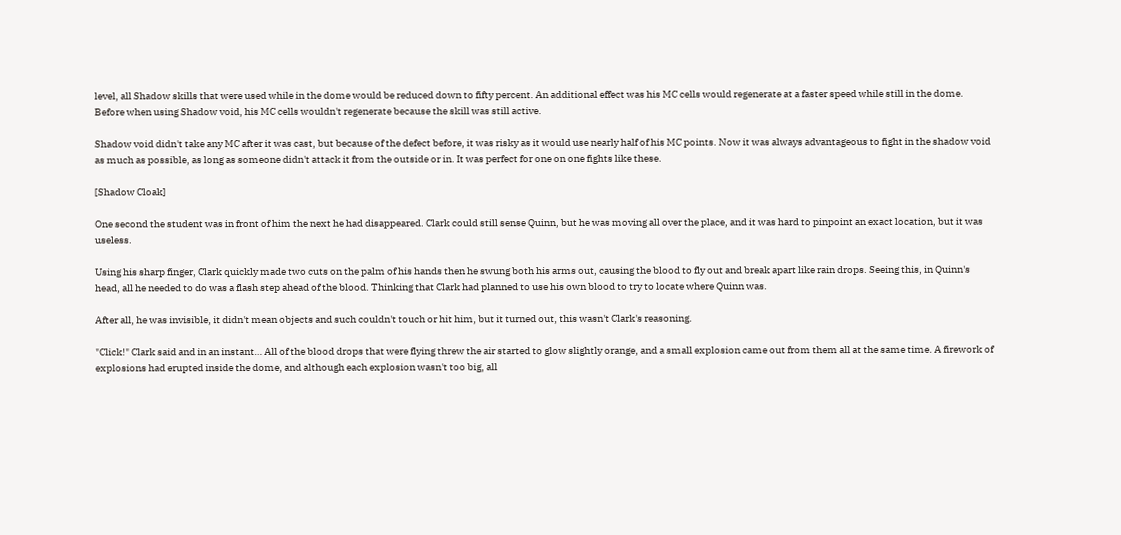level, all Shadow skills that were used while in the dome would be reduced down to fifty percent. An additional effect was his MC cells would regenerate at a faster speed while still in the dome. Before when using Shadow void, his MC cells wouldn't regenerate because the skill was still active.

Shadow void didn't take any MC after it was cast, but because of the defect before, it was risky as it would use nearly half of his MC points. Now it was always advantageous to fight in the shadow void as much as possible, as long as someone didn't attack it from the outside or in. It was perfect for one on one fights like these.

[Shadow Cloak]

One second the student was in front of him the next he had disappeared. Clark could still sense Quinn, but he was moving all over the place, and it was hard to pinpoint an exact location, but it was useless.

Using his sharp finger, Clark quickly made two cuts on the palm of his hands then he swung both his arms out, causing the blood to fly out and break apart like rain drops. Seeing this, in Quinn's head, all he needed to do was a flash step ahead of the blood. Thinking that Clark had planned to use his own blood to try to locate where Quinn was.

After all, he was invisible, it didn't mean objects and such couldn't touch or hit him, but it turned out, this wasn't Clark's reasoning.

"Click!" Clark said and in an instant… All of the blood drops that were flying threw the air started to glow slightly orange, and a small explosion came out from them all at the same time. A firework of explosions had erupted inside the dome, and although each explosion wasn't too big, all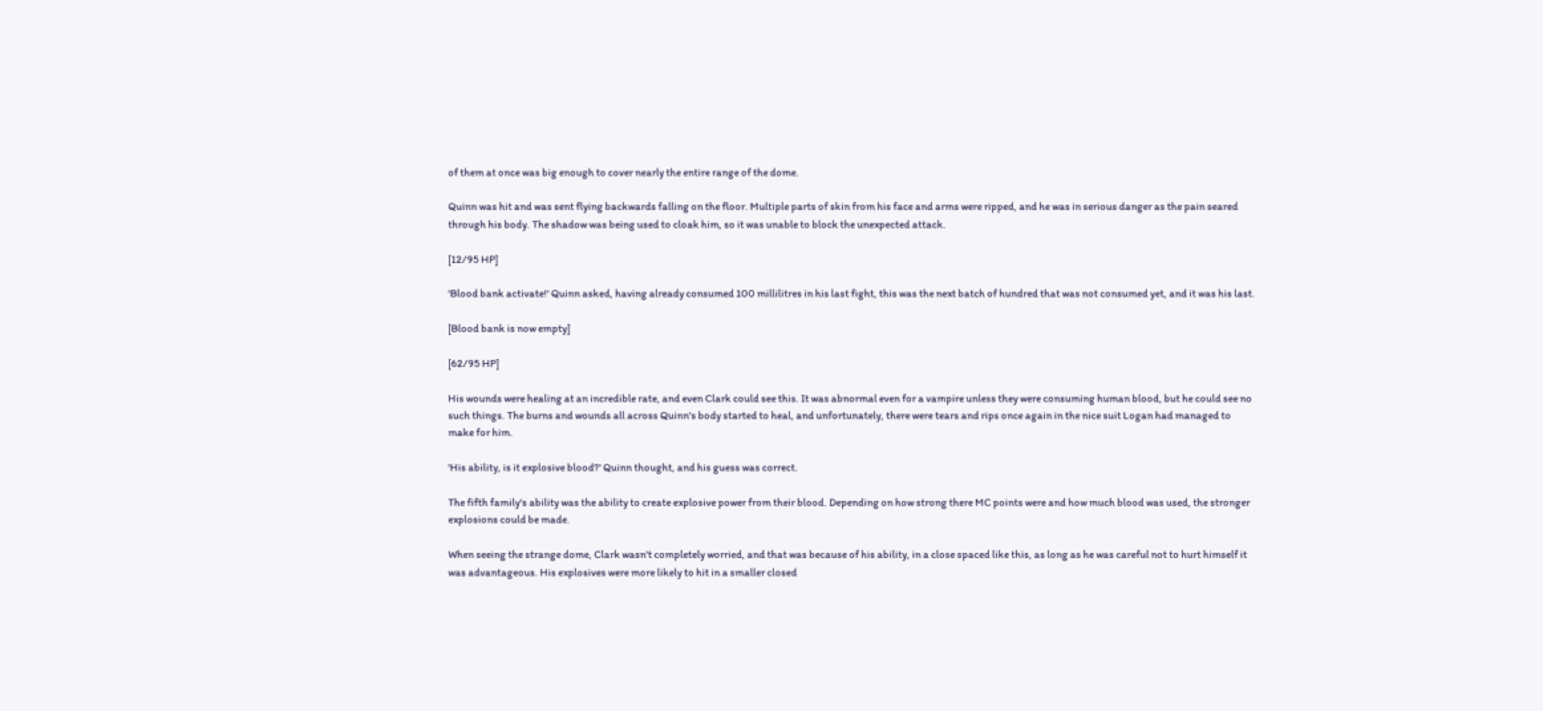of them at once was big enough to cover nearly the entire range of the dome.

Quinn was hit and was sent flying backwards falling on the floor. Multiple parts of skin from his face and arms were ripped, and he was in serious danger as the pain seared through his body. The shadow was being used to cloak him, so it was unable to block the unexpected attack.

[12/95 HP]

'Blood bank activate!' Quinn asked, having already consumed 100 millilitres in his last fight, this was the next batch of hundred that was not consumed yet, and it was his last.

[Blood bank is now empty]

[62/95 HP]

His wounds were healing at an incredible rate, and even Clark could see this. It was abnormal even for a vampire unless they were consuming human blood, but he could see no such things. The burns and wounds all across Quinn's body started to heal, and unfortunately, there were tears and rips once again in the nice suit Logan had managed to make for him.

'His ability, is it explosive blood?' Quinn thought, and his guess was correct.

The fifth family's ability was the ability to create explosive power from their blood. Depending on how strong there MC points were and how much blood was used, the stronger explosions could be made.

When seeing the strange dome, Clark wasn't completely worried, and that was because of his ability, in a close spaced like this, as long as he was careful not to hurt himself it was advantageous. His explosives were more likely to hit in a smaller closed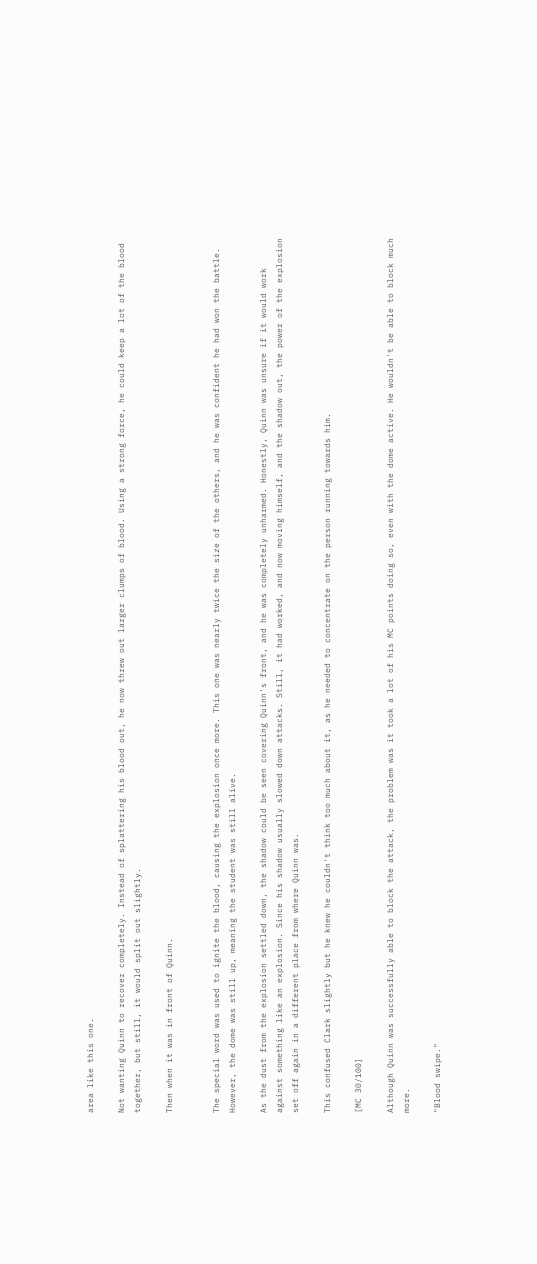area like this one.

Not wanting Quinn to recover completely. Instead of splattering his blood out, he now threw out larger clumps of blood. Using a strong force, he could keep a lot of the blood together, but still, it would split out slightly.

Then when it was in front of Quinn.


The special word was used to ignite the blood, causing the explosion once more. This one was nearly twice the size of the others, and he was confident he had won the battle. However, the dome was still up, meaning the student was still alive.

As the dust from the explosion settled down, the shadow could be seen covering Quinn's front, and he was completely unharmed. Honestly, Quinn was unsure if it would work against something like an explosion. Since his shadow usually slowed down attacks. Still, it had worked, and now moving himself, and the shadow out, the power of the explosion set off again in a different place from where Quinn was.

This confused Clark slightly but he knew he couldn't think too much about it, as he needed to concentrate on the person running towards him.

[MC 30/100]

Although Quinn was successfully able to block the attack, the problem was it took a lot of his MC points doing so, even with the dome active. He wouldn't be able to block much more.

"Blood swipe."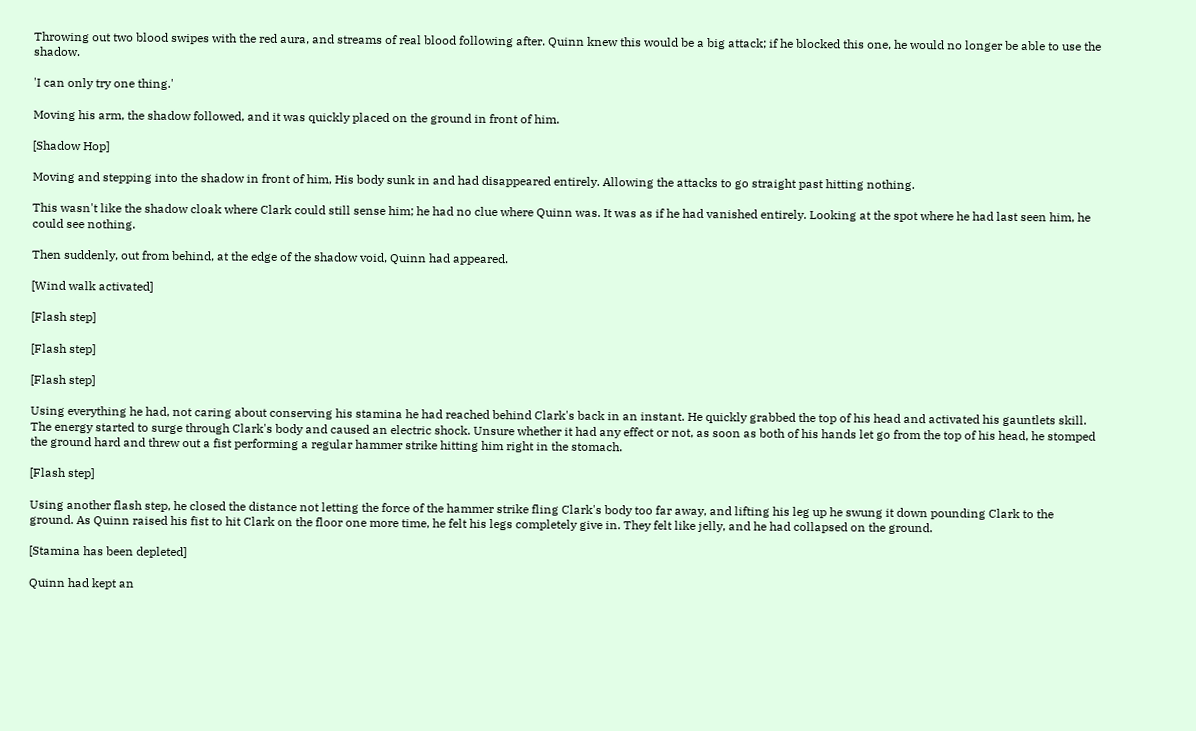Throwing out two blood swipes with the red aura, and streams of real blood following after. Quinn knew this would be a big attack; if he blocked this one, he would no longer be able to use the shadow.

'I can only try one thing.'

Moving his arm, the shadow followed, and it was quickly placed on the ground in front of him.

[Shadow Hop]

Moving and stepping into the shadow in front of him, His body sunk in and had disappeared entirely. Allowing the attacks to go straight past hitting nothing.

This wasn't like the shadow cloak where Clark could still sense him; he had no clue where Quinn was. It was as if he had vanished entirely. Looking at the spot where he had last seen him, he could see nothing.

Then suddenly, out from behind, at the edge of the shadow void, Quinn had appeared.

[Wind walk activated]

[Flash step]

[Flash step]

[Flash step]

Using everything he had, not caring about conserving his stamina he had reached behind Clark's back in an instant. He quickly grabbed the top of his head and activated his gauntlets skill. The energy started to surge through Clark's body and caused an electric shock. Unsure whether it had any effect or not, as soon as both of his hands let go from the top of his head, he stomped the ground hard and threw out a fist performing a regular hammer strike hitting him right in the stomach.

[Flash step]

Using another flash step, he closed the distance not letting the force of the hammer strike fling Clark's body too far away, and lifting his leg up he swung it down pounding Clark to the ground. As Quinn raised his fist to hit Clark on the floor one more time, he felt his legs completely give in. They felt like jelly, and he had collapsed on the ground.

[Stamina has been depleted]

Quinn had kept an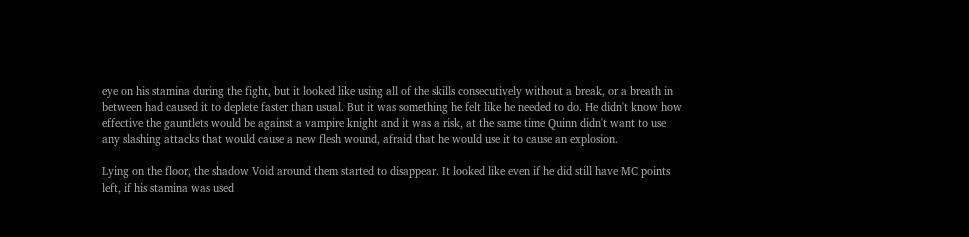eye on his stamina during the fight, but it looked like using all of the skills consecutively without a break, or a breath in between had caused it to deplete faster than usual. But it was something he felt like he needed to do. He didn't know how effective the gauntlets would be against a vampire knight and it was a risk, at the same time Quinn didn't want to use any slashing attacks that would cause a new flesh wound, afraid that he would use it to cause an explosion.

Lying on the floor, the shadow Void around them started to disappear. It looked like even if he did still have MC points left, if his stamina was used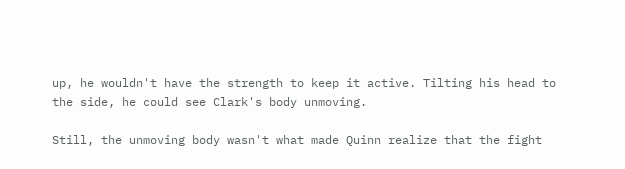up, he wouldn't have the strength to keep it active. Tilting his head to the side, he could see Clark's body unmoving.

Still, the unmoving body wasn't what made Quinn realize that the fight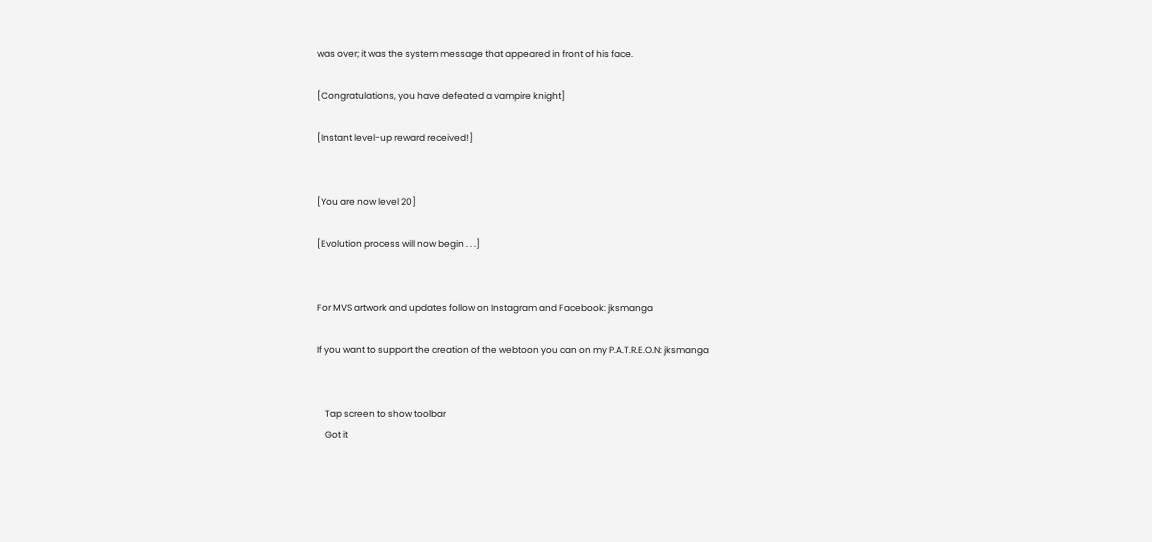was over; it was the system message that appeared in front of his face.

[Congratulations, you have defeated a vampire knight]

[Instant level-up reward received!]


[You are now level 20]

[Evolution process will now begin . . .]


For MVS artwork and updates follow on Instagram and Facebook: jksmanga

If you want to support the creation of the webtoon you can on my P.A.T.R.E.O.N: jksmanga


    Tap screen to show toolbar
    Got it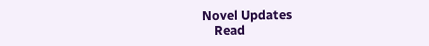Novel Updates
    Read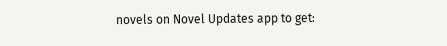novels on Novel Updates app to get: